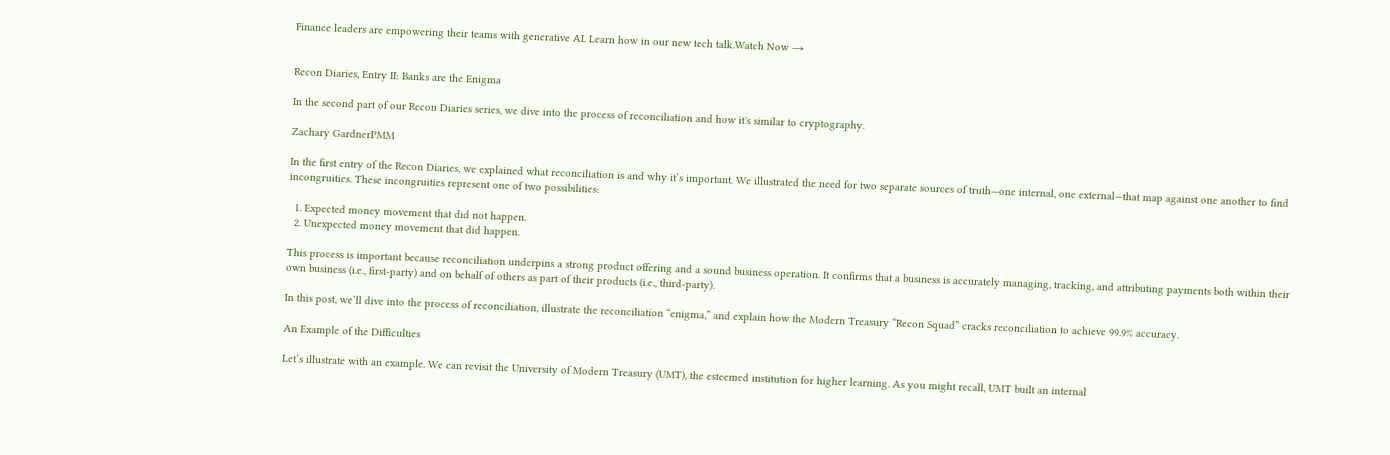Finance leaders are empowering their teams with generative AI. Learn how in our new tech talk.Watch Now →


Recon Diaries, Entry II: Banks are the Enigma

In the second part of our Recon Diaries series, we dive into the process of reconciliation and how it's similar to cryptography.

Zachary GardnerPMM

In the first entry of the Recon Diaries, we explained what reconciliation is and why it’s important. We illustrated the need for two separate sources of truth—one internal, one external—that map against one another to find incongruities. These incongruities represent one of two possibilities:

  1. Expected money movement that did not happen.
  2. Unexpected money movement that did happen.

This process is important because reconciliation underpins a strong product offering and a sound business operation. It confirms that a business is accurately managing, tracking, and attributing payments both within their own business (i.e., first-party) and on behalf of others as part of their products (i.e., third-party).

In this post, we’ll dive into the process of reconciliation, illustrate the reconciliation “enigma,” and explain how the Modern Treasury “Recon Squad” cracks reconciliation to achieve 99.9% accuracy.

An Example of the Difficulties

Let’s illustrate with an example. We can revisit the University of Modern Treasury (UMT), the esteemed institution for higher learning. As you might recall, UMT built an internal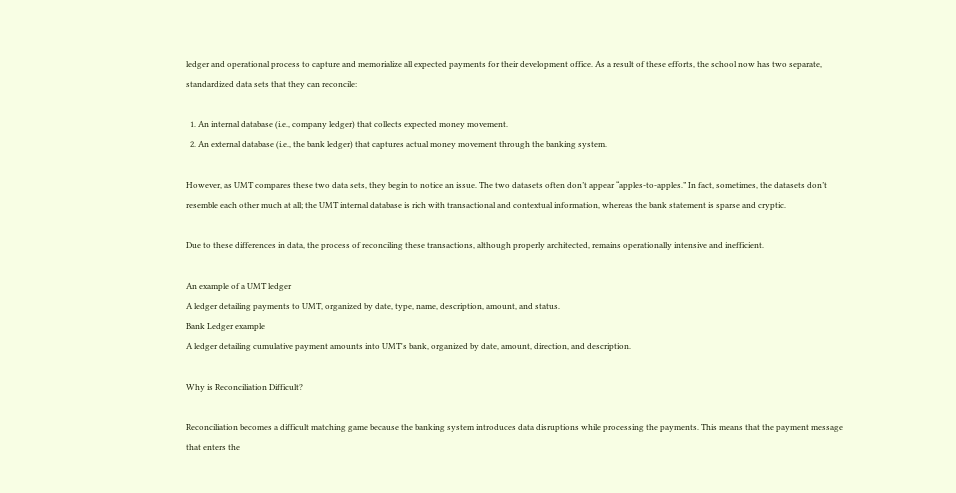ledger and operational process to capture and memorialize all expected payments for their development office. As a result of these efforts, the school now has two separate, standardized data sets that they can reconcile:

  1. An internal database (i.e., company ledger) that collects expected money movement.
  2. An external database (i.e., the bank ledger) that captures actual money movement through the banking system.

However, as UMT compares these two data sets, they begin to notice an issue. The two datasets often don’t appear “apples-to-apples.” In fact, sometimes, the datasets don’t resemble each other much at all; the UMT internal database is rich with transactional and contextual information, whereas the bank statement is sparse and cryptic.

Due to these differences in data, the process of reconciling these transactions, although properly architected, remains operationally intensive and inefficient.

An example of a UMT ledger
A ledger detailing payments to UMT, organized by date, type, name, description, amount, and status.
Bank Ledger example
A ledger detailing cumulative payment amounts into UMT's bank, organized by date, amount, direction, and description.

Why is Reconciliation Difficult?

Reconciliation becomes a difficult matching game because the banking system introduces data disruptions while processing the payments. This means that the payment message that enters the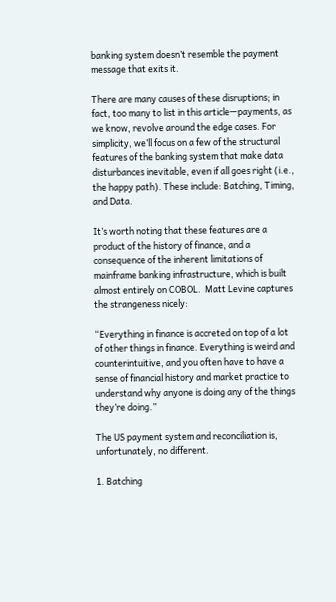banking system doesn’t resemble the payment message that exits it.

There are many causes of these disruptions; in fact, too many to list in this article—payments, as we know, revolve around the edge cases. For simplicity, we’ll focus on a few of the structural features of the banking system that make data disturbances inevitable, even if all goes right (i.e., the happy path). These include: Batching, Timing, and Data.

It’s worth noting that these features are a product of the history of finance, and a consequence of the inherent limitations of mainframe banking infrastructure, which is built almost entirely on COBOL.  Matt Levine captures the strangeness nicely:

“Everything in finance is accreted on top of a lot of other things in finance. Everything is weird and counterintuitive, and you often have to have a sense of financial history and market practice to understand why anyone is doing any of the things they’re doing.”

The US payment system and reconciliation is, unfortunately, no different.

1. Batching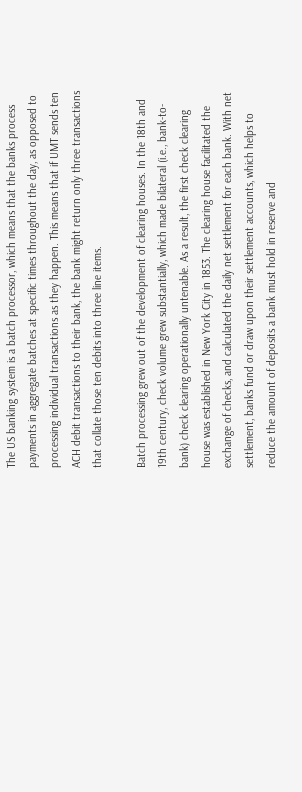The US banking system is a batch processor, which means that the banks process payments in aggregate batches at specific times throughout the day, as opposed to processing individual transactions as they happen. This means that if UMT sends ten ACH debit transactions to their bank, the bank might return only three transactions that collate those ten debits into three line items.

Batch processing grew out of the development of clearing houses. In the 18th and 19th century, check volume grew substantially, which made bilateral (i.e., bank-to-bank) check clearing operationally untenable. As a result, the first check clearing house was established in New York City in 1853. The clearing house facilitated the exchange of checks, and calculated the daily net settlement for each bank. With net settlement, banks fund or draw upon their settlement accounts, which helps to reduce the amount of deposits a bank must hold in reserve and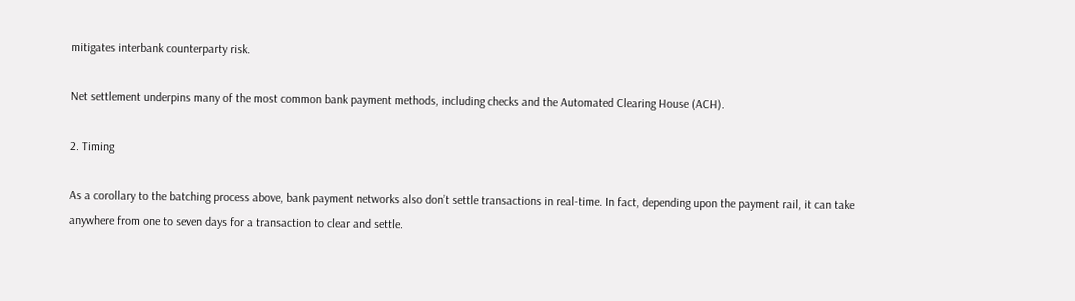mitigates interbank counterparty risk.

Net settlement underpins many of the most common bank payment methods, including checks and the Automated Clearing House (ACH).

2. Timing

As a corollary to the batching process above, bank payment networks also don’t settle transactions in real-time. In fact, depending upon the payment rail, it can take anywhere from one to seven days for a transaction to clear and settle.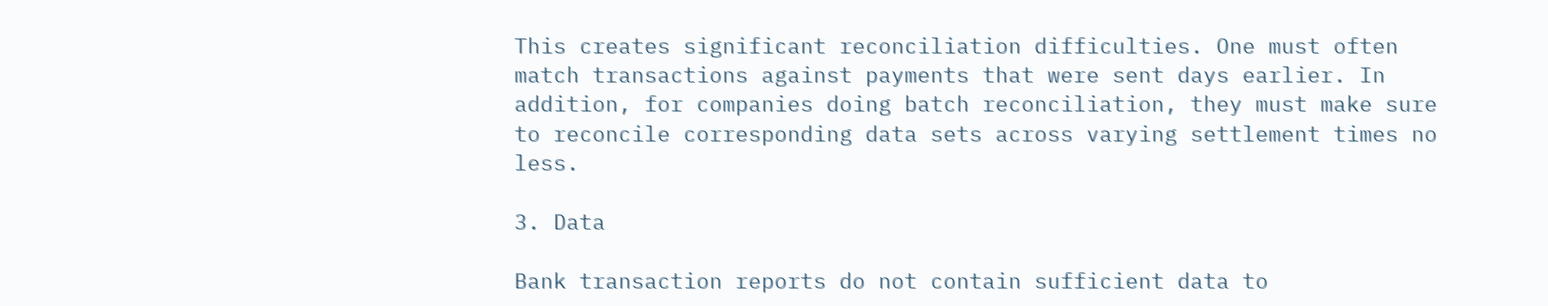This creates significant reconciliation difficulties. One must often match transactions against payments that were sent days earlier. In addition, for companies doing batch reconciliation, they must make sure to reconcile corresponding data sets across varying settlement times no less.

3. Data

Bank transaction reports do not contain sufficient data to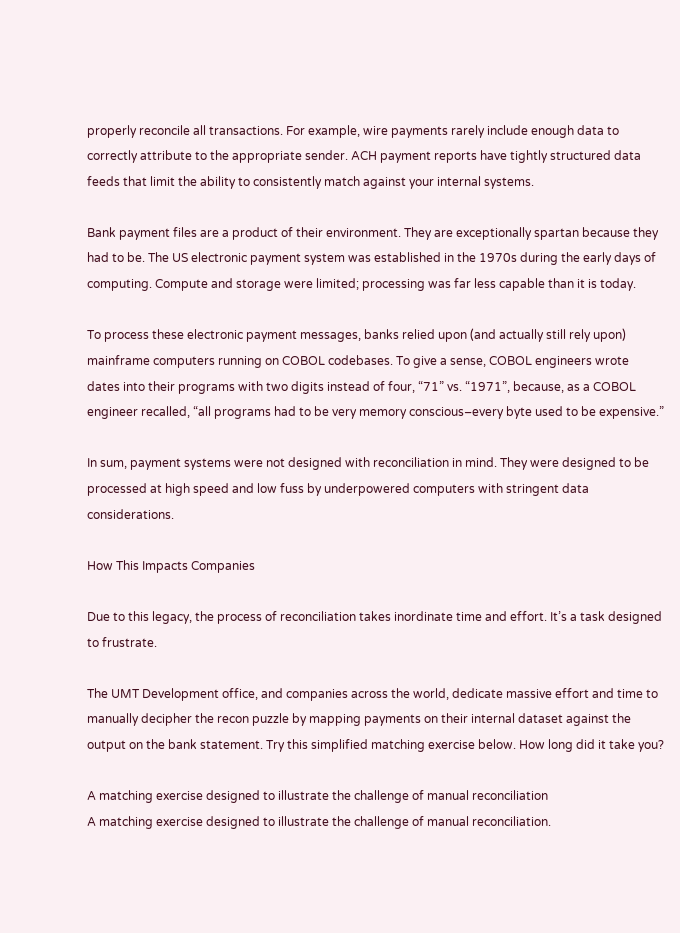properly reconcile all transactions. For example, wire payments rarely include enough data to correctly attribute to the appropriate sender. ACH payment reports have tightly structured data feeds that limit the ability to consistently match against your internal systems.

Bank payment files are a product of their environment. They are exceptionally spartan because they had to be. The US electronic payment system was established in the 1970s during the early days of computing. Compute and storage were limited; processing was far less capable than it is today.

To process these electronic payment messages, banks relied upon (and actually still rely upon) mainframe computers running on COBOL codebases. To give a sense, COBOL engineers wrote dates into their programs with two digits instead of four, “71” vs. “1971”, because, as a COBOL engineer recalled, “all programs had to be very memory conscious–every byte used to be expensive.”

In sum, payment systems were not designed with reconciliation in mind. They were designed to be processed at high speed and low fuss by underpowered computers with stringent data considerations.

How This Impacts Companies

Due to this legacy, the process of reconciliation takes inordinate time and effort. It’s a task designed to frustrate.

The UMT Development office, and companies across the world, dedicate massive effort and time to manually decipher the recon puzzle by mapping payments on their internal dataset against the output on the bank statement. Try this simplified matching exercise below. How long did it take you?

A matching exercise designed to illustrate the challenge of manual reconciliation
A matching exercise designed to illustrate the challenge of manual reconciliation.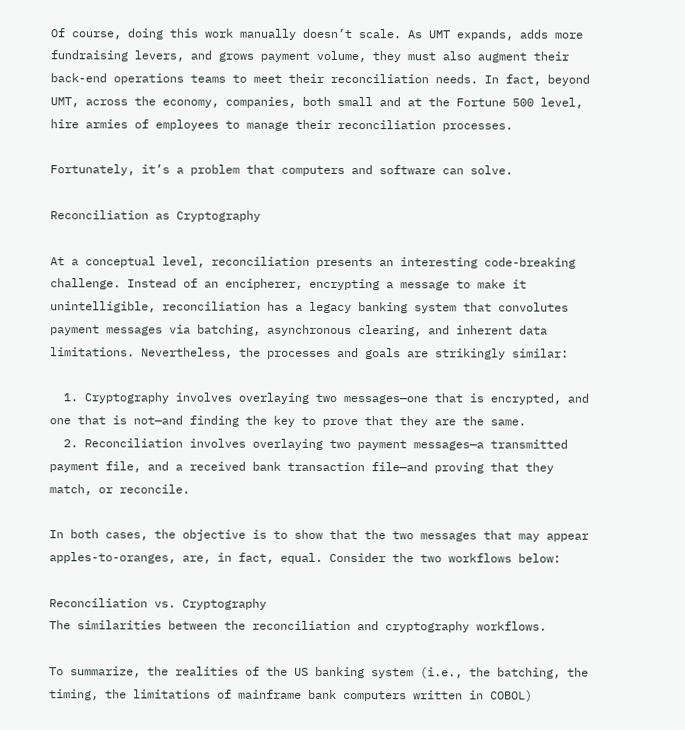Of course, doing this work manually doesn’t scale. As UMT expands, adds more fundraising levers, and grows payment volume, they must also augment their back-end operations teams to meet their reconciliation needs. In fact, beyond UMT, across the economy, companies, both small and at the Fortune 500 level, hire armies of employees to manage their reconciliation processes.

Fortunately, it’s a problem that computers and software can solve.

Reconciliation as Cryptography

At a conceptual level, reconciliation presents an interesting code-breaking challenge. Instead of an encipherer, encrypting a message to make it unintelligible, reconciliation has a legacy banking system that convolutes payment messages via batching, asynchronous clearing, and inherent data limitations. Nevertheless, the processes and goals are strikingly similar:

  1. Cryptography involves overlaying two messages—one that is encrypted, and one that is not—and finding the key to prove that they are the same.
  2. Reconciliation involves overlaying two payment messages—a transmitted payment file, and a received bank transaction file—and proving that they match, or reconcile.

In both cases, the objective is to show that the two messages that may appear apples-to-oranges, are, in fact, equal. Consider the two workflows below:

Reconciliation vs. Cryptography
The similarities between the reconciliation and cryptography workflows.

To summarize, the realities of the US banking system (i.e., the batching, the timing, the limitations of mainframe bank computers written in COBOL)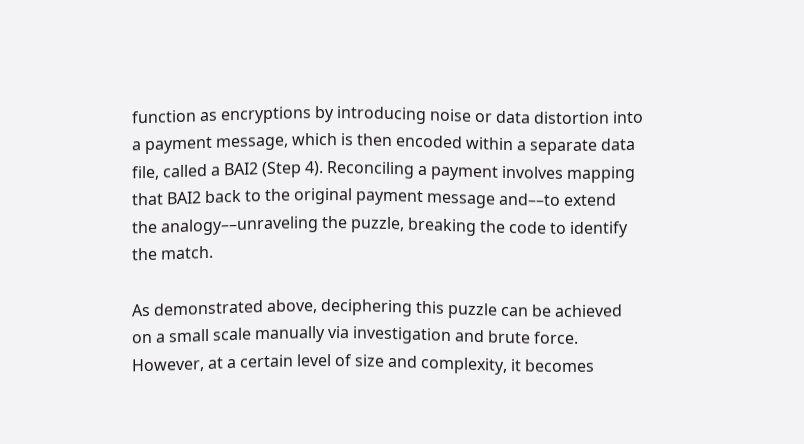function as encryptions by introducing noise or data distortion into a payment message, which is then encoded within a separate data file, called a BAI2 (Step 4). Reconciling a payment involves mapping that BAI2 back to the original payment message and––to extend the analogy––unraveling the puzzle, breaking the code to identify the match.

As demonstrated above, deciphering this puzzle can be achieved on a small scale manually via investigation and brute force. However, at a certain level of size and complexity, it becomes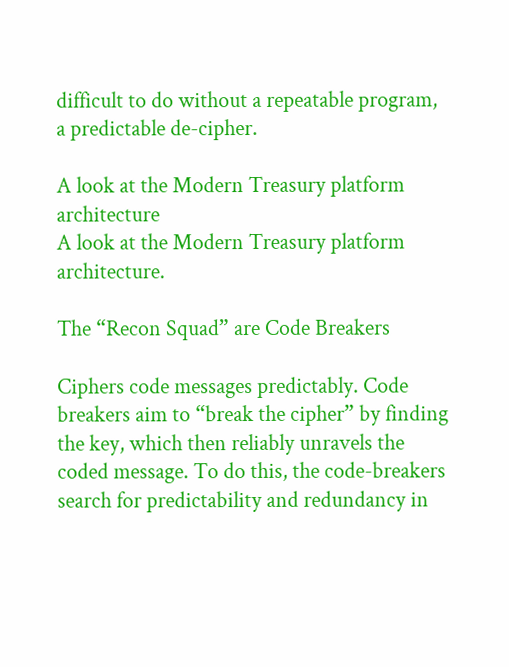difficult to do without a repeatable program, a predictable de-cipher.

A look at the Modern Treasury platform architecture
A look at the Modern Treasury platform architecture.

The “Recon Squad” are Code Breakers

Ciphers code messages predictably. Code breakers aim to “break the cipher” by finding the key, which then reliably unravels the coded message. To do this, the code-breakers search for predictability and redundancy in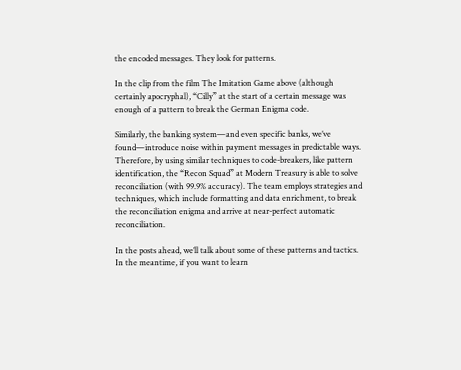the encoded messages. They look for patterns.

In the clip from the film The Imitation Game above (although certainly apocryphal), “Cilly” at the start of a certain message was enough of a pattern to break the German Enigma code.

Similarly, the banking system—and even specific banks, we’ve found—introduce noise within payment messages in predictable ways. Therefore, by using similar techniques to code-breakers, like pattern identification, the “Recon Squad” at Modern Treasury is able to solve reconciliation (with 99.9% accuracy). The team employs strategies and techniques, which include formatting and data enrichment, to break the reconciliation enigma and arrive at near-perfect automatic reconciliation.

In the posts ahead, we’ll talk about some of these patterns and tactics. In the meantime, if you want to learn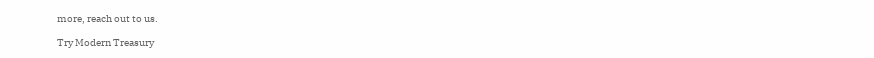more, reach out to us.

Try Modern Treasury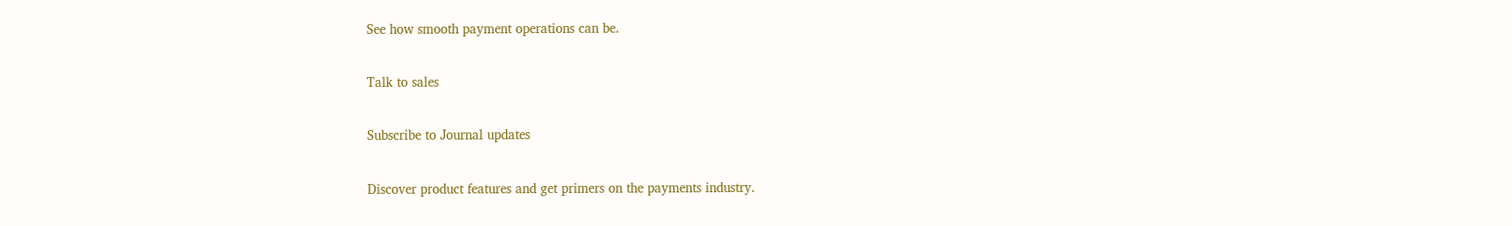See how smooth payment operations can be.

Talk to sales

Subscribe to Journal updates

Discover product features and get primers on the payments industry.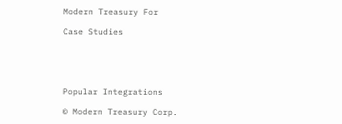Modern Treasury For

Case Studies





Popular Integrations

© Modern Treasury Corp.